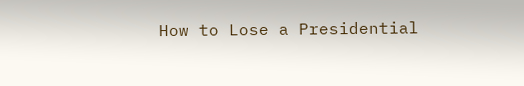How to Lose a Presidential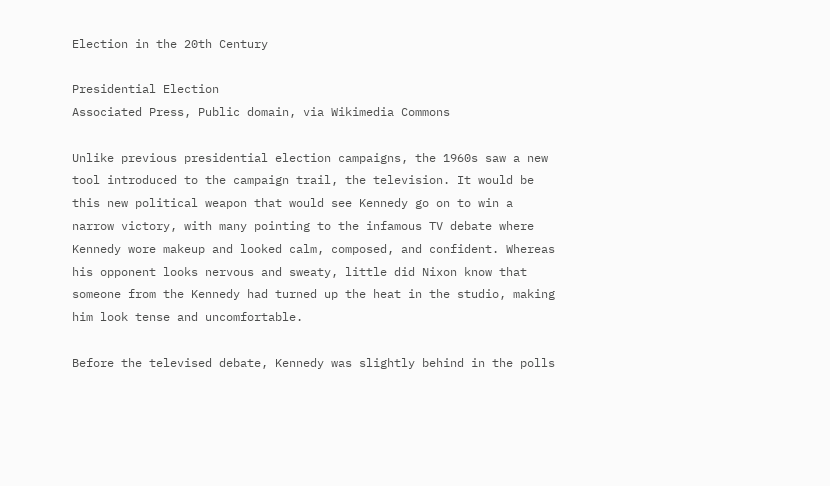Election in the 20th Century

Presidential Election
Associated Press, Public domain, via Wikimedia Commons

Unlike previous presidential election campaigns, the 1960s saw a new tool introduced to the campaign trail, the television. It would be this new political weapon that would see Kennedy go on to win a narrow victory, with many pointing to the infamous TV debate where Kennedy wore makeup and looked calm, composed, and confident. Whereas his opponent looks nervous and sweaty, little did Nixon know that someone from the Kennedy had turned up the heat in the studio, making him look tense and uncomfortable.

Before the televised debate, Kennedy was slightly behind in the polls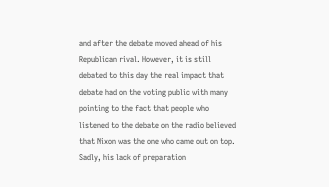and after the debate moved ahead of his Republican rival. However, it is still debated to this day the real impact that debate had on the voting public with many pointing to the fact that people who listened to the debate on the radio believed that Nixon was the one who came out on top. Sadly, his lack of preparation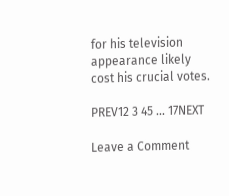for his television appearance likely cost his crucial votes.

PREV12 3 45 ... 17NEXT

Leave a Comment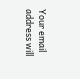Your email address will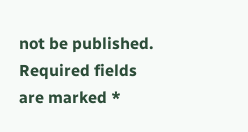not be published. Required fields are marked *